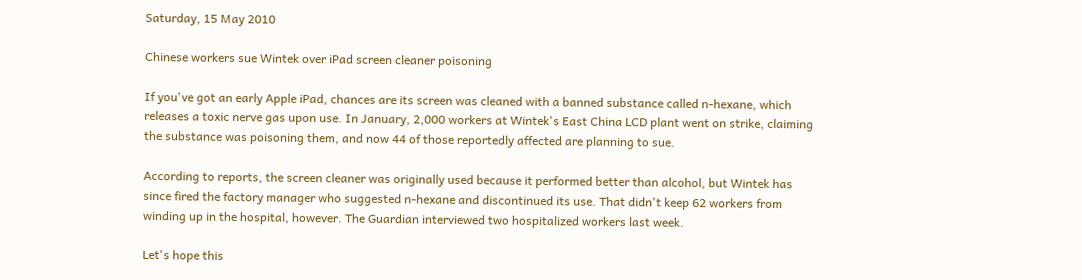Saturday, 15 May 2010

Chinese workers sue Wintek over iPad screen cleaner poisoning

If you've got an early Apple iPad, chances are its screen was cleaned with a banned substance called n-hexane, which releases a toxic nerve gas upon use. In January, 2,000 workers at Wintek's East China LCD plant went on strike, claiming the substance was poisoning them, and now 44 of those reportedly affected are planning to sue.

According to reports, the screen cleaner was originally used because it performed better than alcohol, but Wintek has since fired the factory manager who suggested n-hexane and discontinued its use. That didn't keep 62 workers from winding up in the hospital, however. The Guardian interviewed two hospitalized workers last week.

Let's hope this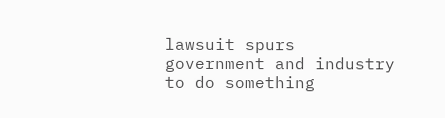lawsuit spurs government and industry to do something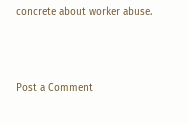concrete about worker abuse.



Post a Comment